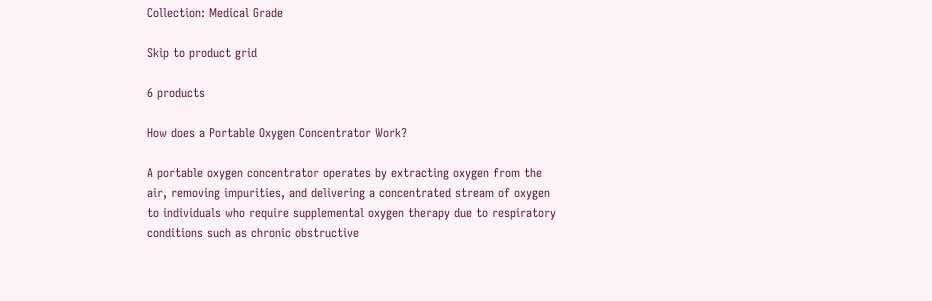Collection: Medical Grade

Skip to product grid

6 products

How does a Portable Oxygen Concentrator Work?

A portable oxygen concentrator operates by extracting oxygen from the air, removing impurities, and delivering a concentrated stream of oxygen to individuals who require supplemental oxygen therapy due to respiratory conditions such as chronic obstructive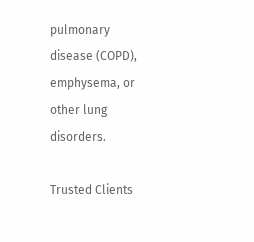pulmonary disease (COPD), emphysema, or other lung disorders.

Trusted Clients